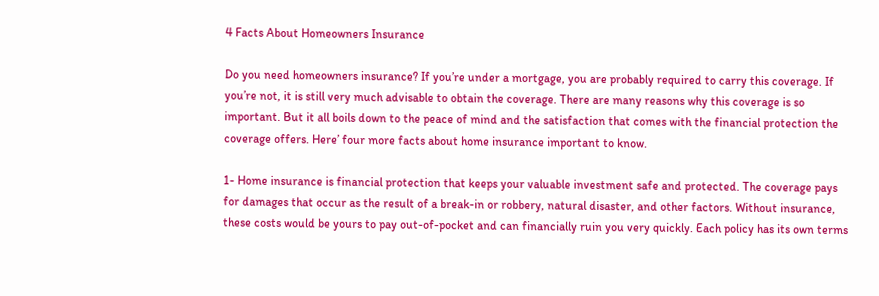4 Facts About Homeowners Insurance

Do you need homeowners insurance? If you’re under a mortgage, you are probably required to carry this coverage. If you’re not, it is still very much advisable to obtain the coverage. There are many reasons why this coverage is so important. But it all boils down to the peace of mind and the satisfaction that comes with the financial protection the coverage offers. Here’ four more facts about home insurance important to know.

1- Home insurance is financial protection that keeps your valuable investment safe and protected. The coverage pays for damages that occur as the result of a break-in or robbery, natural disaster, and other factors. Without insurance, these costs would be yours to pay out-of-pocket and can financially ruin you very quickly. Each policy has its own terms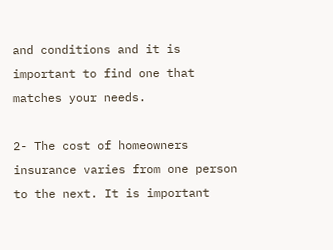and conditions and it is important to find one that matches your needs.

2- The cost of homeowners insurance varies from one person to the next. It is important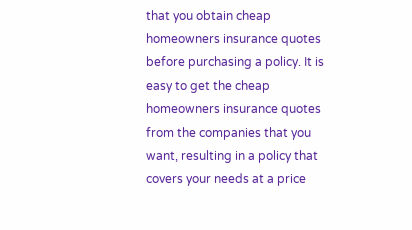that you obtain cheap homeowners insurance quotes before purchasing a policy. It is easy to get the cheap homeowners insurance quotes from the companies that you want, resulting in a policy that covers your needs at a price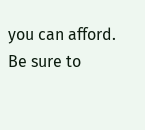you can afford. Be sure to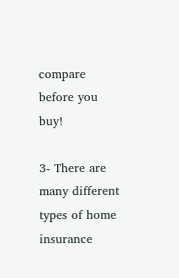compare before you buy!

3- There are many different types of home insurance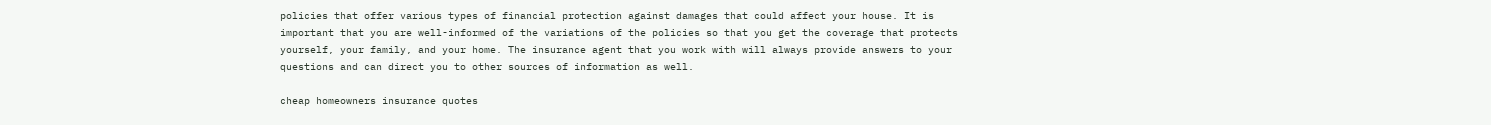policies that offer various types of financial protection against damages that could affect your house. It is important that you are well-informed of the variations of the policies so that you get the coverage that protects yourself, your family, and your home. The insurance agent that you work with will always provide answers to your questions and can direct you to other sources of information as well.

cheap homeowners insurance quotes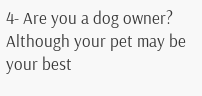4- Are you a dog owner? Although your pet may be your best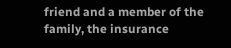friend and a member of the family, the insurance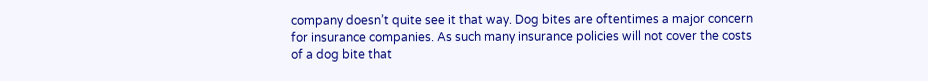company doesn’t quite see it that way. Dog bites are oftentimes a major concern for insurance companies. As such many insurance policies will not cover the costs of a dog bite that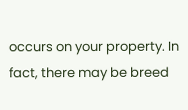occurs on your property. In fact, there may be breed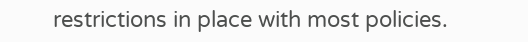restrictions in place with most policies.